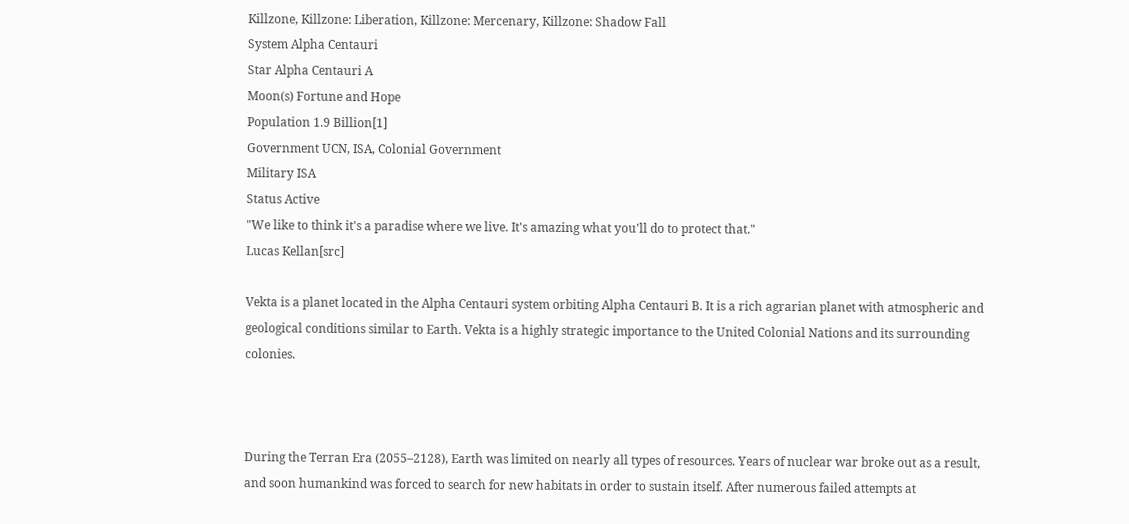Killzone, Killzone: Liberation, Killzone: Mercenary, Killzone: Shadow Fall
System Alpha Centauri
Star Alpha Centauri A
Moon(s) Fortune and Hope
Population 1.9 Billion[1]
Government UCN, ISA, Colonial Government
Military ISA
Status Active
"We like to think it's a paradise where we live. It's amazing what you'll do to protect that."
Lucas Kellan[src]

Vekta is a planet located in the Alpha Centauri system orbiting Alpha Centauri B. It is a rich agrarian planet with atmospheric and geological conditions similar to Earth. Vekta is a highly strategic importance to the United Colonial Nations and its surrounding colonies.



During the Terran Era (2055–2128), Earth was limited on nearly all types of resources. Years of nuclear war broke out as a result, and soon humankind was forced to search for new habitats in order to sustain itself. After numerous failed attempts at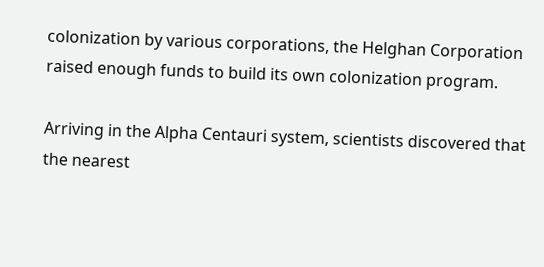colonization by various corporations, the Helghan Corporation raised enough funds to build its own colonization program.

Arriving in the Alpha Centauri system, scientists discovered that the nearest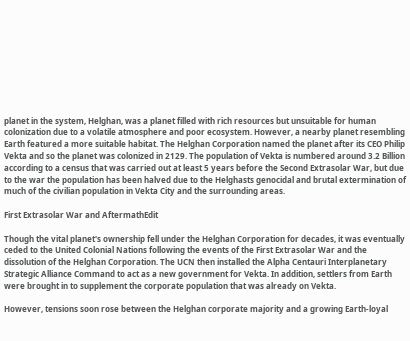planet in the system, Helghan, was a planet filled with rich resources but unsuitable for human colonization due to a volatile atmosphere and poor ecosystem. However, a nearby planet resembling Earth featured a more suitable habitat. The Helghan Corporation named the planet after its CEO Philip Vekta and so the planet was colonized in 2129. The population of Vekta is numbered around 3.2 Billion according to a census that was carried out at least 5 years before the Second Extrasolar War, but due to the war the population has been halved due to the Helghasts genocidal and brutal extermination of much of the civilian population in Vekta City and the surrounding areas.

First Extrasolar War and AftermathEdit

Though the vital planet's ownership fell under the Helghan Corporation for decades, it was eventually ceded to the United Colonial Nations following the events of the First Extrasolar War and the dissolution of the Helghan Corporation. The UCN then installed the Alpha Centauri Interplanetary Strategic Alliance Command to act as a new government for Vekta. In addition, settlers from Earth were brought in to supplement the corporate population that was already on Vekta.

However, tensions soon rose between the Helghan corporate majority and a growing Earth-loyal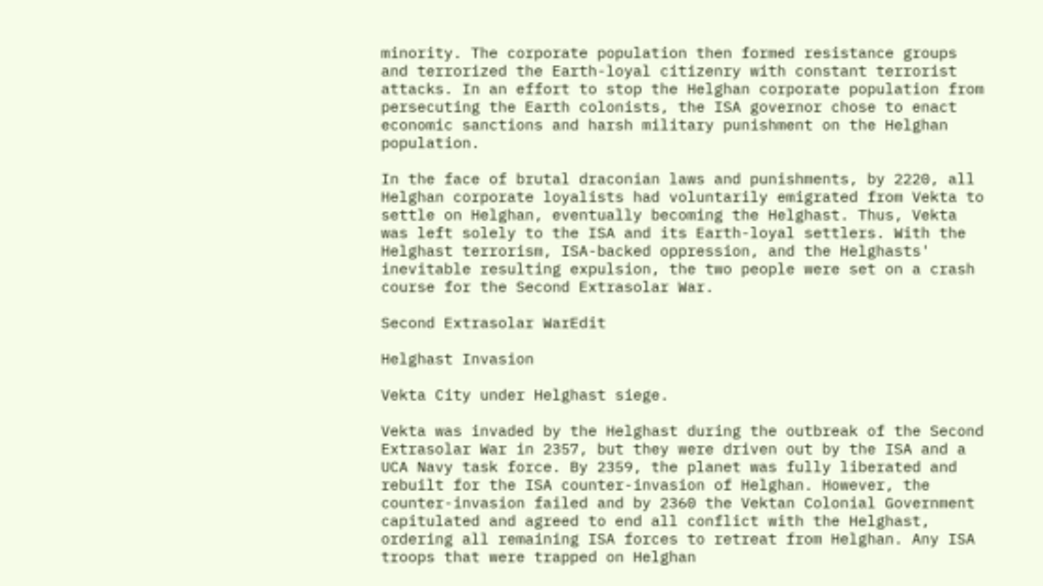minority. The corporate population then formed resistance groups and terrorized the Earth-loyal citizenry with constant terrorist attacks. In an effort to stop the Helghan corporate population from persecuting the Earth colonists, the ISA governor chose to enact economic sanctions and harsh military punishment on the Helghan population.

In the face of brutal draconian laws and punishments, by 2220, all Helghan corporate loyalists had voluntarily emigrated from Vekta to settle on Helghan, eventually becoming the Helghast. Thus, Vekta was left solely to the ISA and its Earth-loyal settlers. With the Helghast terrorism, ISA-backed oppression, and the Helghasts' inevitable resulting expulsion, the two people were set on a crash course for the Second Extrasolar War.

Second Extrasolar WarEdit

Helghast Invasion

Vekta City under Helghast siege.

Vekta was invaded by the Helghast during the outbreak of the Second Extrasolar War in 2357, but they were driven out by the ISA and a UCA Navy task force. By 2359, the planet was fully liberated and rebuilt for the ISA counter-invasion of Helghan. However, the counter-invasion failed and by 2360 the Vektan Colonial Government capitulated and agreed to end all conflict with the Helghast, ordering all remaining ISA forces to retreat from Helghan. Any ISA troops that were trapped on Helghan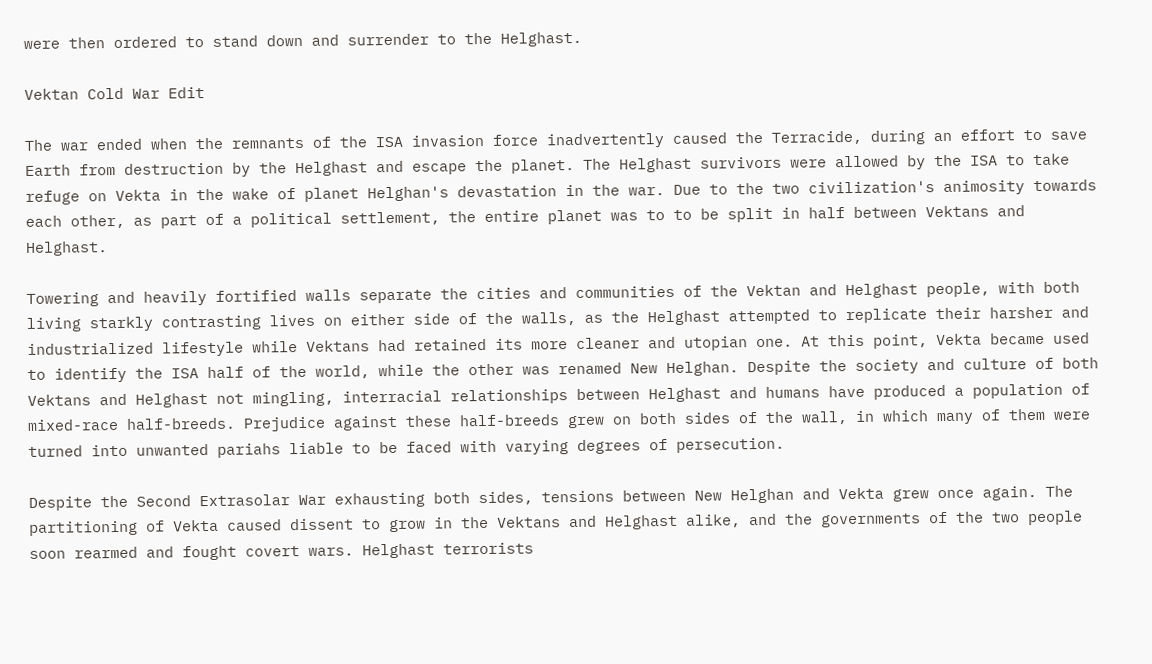were then ordered to stand down and surrender to the Helghast.

Vektan Cold War Edit

The war ended when the remnants of the ISA invasion force inadvertently caused the Terracide, during an effort to save Earth from destruction by the Helghast and escape the planet. The Helghast survivors were allowed by the ISA to take refuge on Vekta in the wake of planet Helghan's devastation in the war. Due to the two civilization's animosity towards each other, as part of a political settlement, the entire planet was to to be split in half between Vektans and Helghast.

Towering and heavily fortified walls separate the cities and communities of the Vektan and Helghast people, with both living starkly contrasting lives on either side of the walls, as the Helghast attempted to replicate their harsher and industrialized lifestyle while Vektans had retained its more cleaner and utopian one. At this point, Vekta became used to identify the ISA half of the world, while the other was renamed New Helghan. Despite the society and culture of both Vektans and Helghast not mingling, interracial relationships between Helghast and humans have produced a population of mixed-race half-breeds. Prejudice against these half-breeds grew on both sides of the wall, in which many of them were turned into unwanted pariahs liable to be faced with varying degrees of persecution.

Despite the Second Extrasolar War exhausting both sides, tensions between New Helghan and Vekta grew once again. The partitioning of Vekta caused dissent to grow in the Vektans and Helghast alike, and the governments of the two people soon rearmed and fought covert wars. Helghast terrorists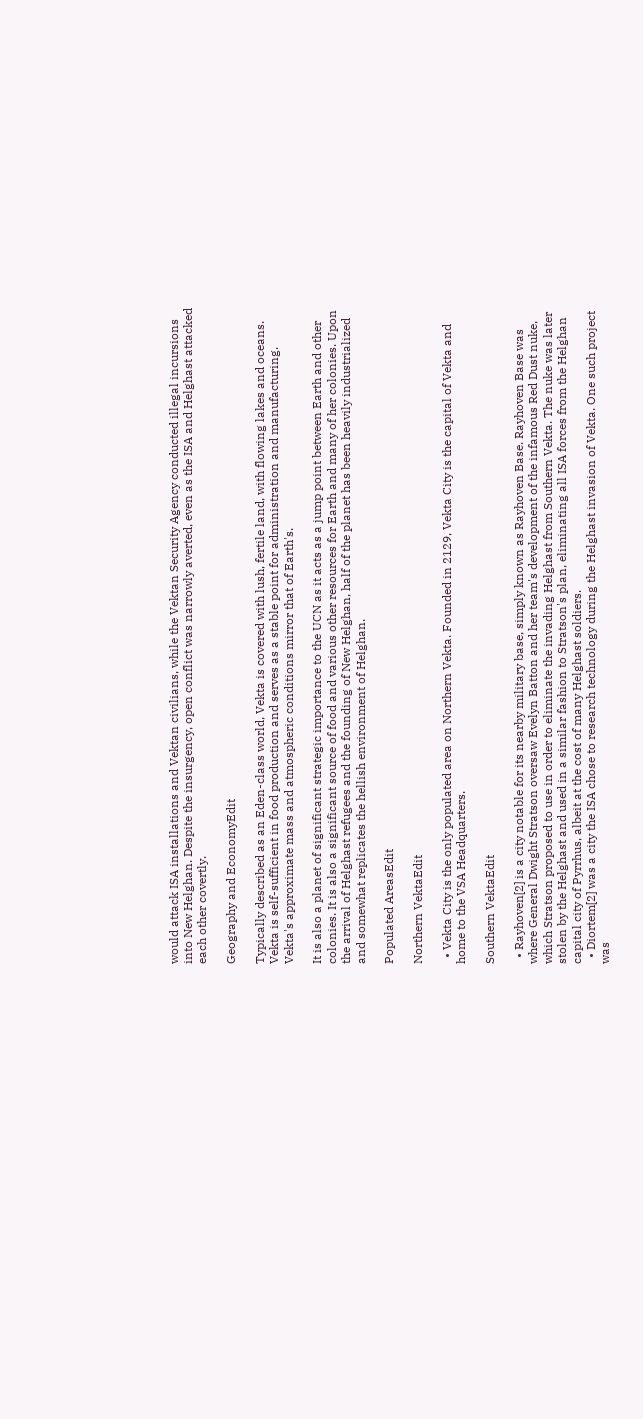would attack ISA installations and Vektan civilians, while the Vektan Security Agency conducted illegal incursions into New Helghan. Despite the insurgency, open conflict was narrowly averted, even as the ISA and Helghast attacked each other covertly.

Geography and EconomyEdit

Typically described as an Eden-class world, Vekta is covered with lush, fertile land, with flowing lakes and oceans. Vekta is self-sufficient in food production and serves as a stable point for administration and manufacturing. Vekta's approximate mass and atmospheric conditions mirror that of Earth's.

It is also a planet of significant strategic importance to the UCN as it acts as a jump point between Earth and other colonies. It is also a significant source of food and various other resources for Earth and many of her colonies. Upon the arrival of Helghast refugees and the founding of New Helghan, half of the planet has been heavily industrialized and somewhat replicates the hellish environment of Helghan.

Populated AreasEdit

Northern VektaEdit

  • Vekta City is the only populated area on Northern Vekta. Founded in 2129, Vekta City is the capital of Vekta and home to the VSA Headquarters.

Southern VektaEdit

  • Rayhoven[2] is a city notable for its nearby military base, simply known as Rayhoven Base. Rayhoven Base was where General Dwight Stratson oversaw Evelyn Batton and her team's development of the infamous Red Dust nuke, which Stratson proposed to use in order to eliminate the invading Helghast from Southern Vekta. The nuke was later stolen by the Helghast and used in a similar fashion to Stratson's plan, eliminating all ISA forces from the Helghan capital city of Pyrrhus, albeit at the cost of many Helghast soldiers.
  • Diortem[2] was a city the ISA chose to research technology during the Helghast invasion of Vekta. One such project was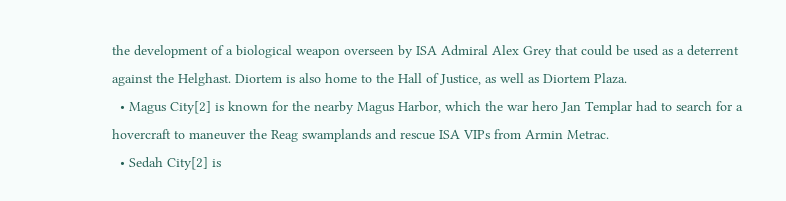the development of a biological weapon overseen by ISA Admiral Alex Grey that could be used as a deterrent against the Helghast. Diortem is also home to the Hall of Justice, as well as Diortem Plaza.
  • Magus City[2] is known for the nearby Magus Harbor, which the war hero Jan Templar had to search for a hovercraft to maneuver the Reag swamplands and rescue ISA VIPs from Armin Metrac.
  • Sedah City[2] is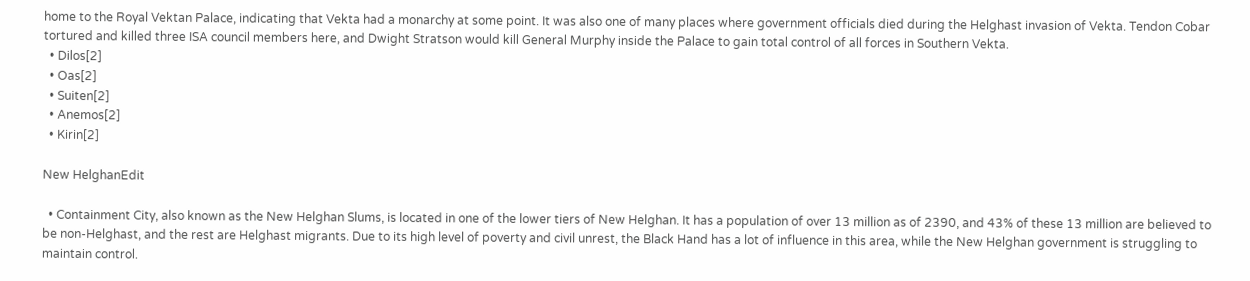home to the Royal Vektan Palace, indicating that Vekta had a monarchy at some point. It was also one of many places where government officials died during the Helghast invasion of Vekta. Tendon Cobar tortured and killed three ISA council members here, and Dwight Stratson would kill General Murphy inside the Palace to gain total control of all forces in Southern Vekta.
  • Dilos[2]
  • Oas[2]
  • Suiten[2]
  • Anemos[2]
  • Kirin[2]

New HelghanEdit

  • Containment City, also known as the New Helghan Slums, is located in one of the lower tiers of New Helghan. It has a population of over 13 million as of 2390, and 43% of these 13 million are believed to be non-Helghast, and the rest are Helghast migrants. Due to its high level of poverty and civil unrest, the Black Hand has a lot of influence in this area, while the New Helghan government is struggling to maintain control.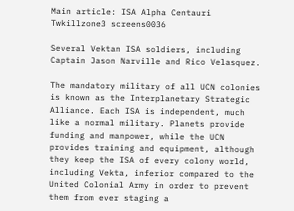Main article: ISA Alpha Centauri
Twkillzone3 screens0036

Several Vektan ISA soldiers, including Captain Jason Narville and Rico Velasquez.

The mandatory military of all UCN colonies is known as the Interplanetary Strategic Alliance. Each ISA is independent, much like a normal military. Planets provide funding and manpower, while the UCN provides training and equipment, although they keep the ISA of every colony world, including Vekta, inferior compared to the United Colonial Army in order to prevent them from ever staging a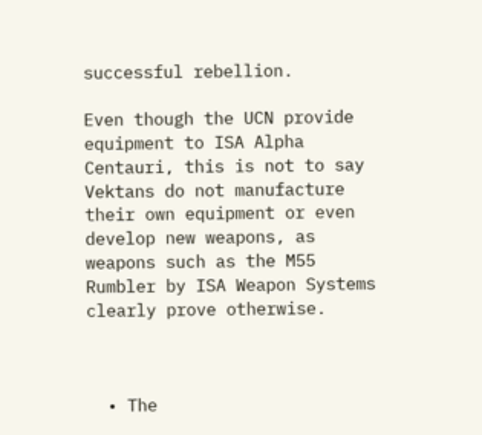successful rebellion.

Even though the UCN provide equipment to ISA Alpha Centauri, this is not to say Vektans do not manufacture their own equipment or even develop new weapons, as weapons such as the M55 Rumbler by ISA Weapon Systems clearly prove otherwise.



  • The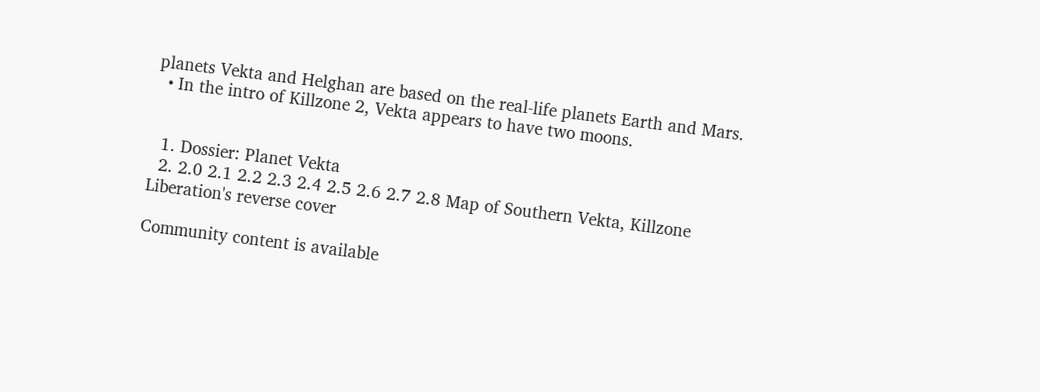planets Vekta and Helghan are based on the real-life planets Earth and Mars.
  • In the intro of Killzone 2, Vekta appears to have two moons.


  1. Dossier: Planet Vekta
  2. 2.0 2.1 2.2 2.3 2.4 2.5 2.6 2.7 2.8 Map of Southern Vekta, Killzone Liberation's reverse cover

Community content is available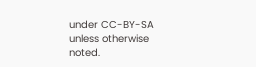under CC-BY-SA unless otherwise noted.